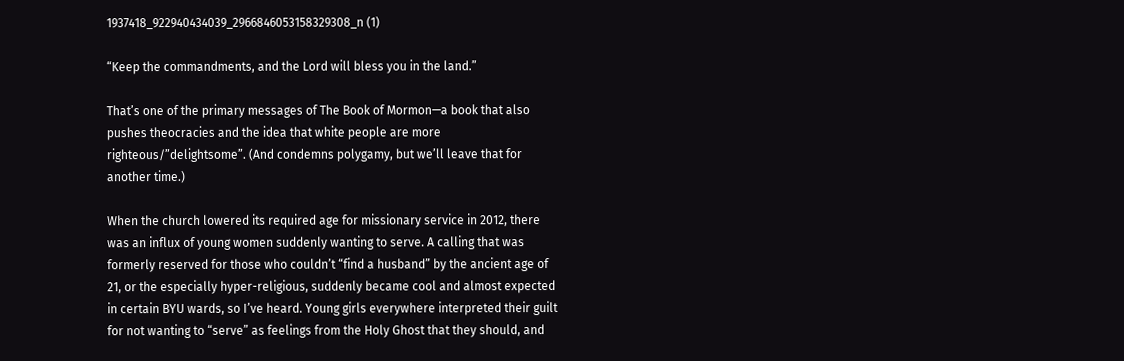1937418_922940434039_2966846053158329308_n (1)

“Keep the commandments, and the Lord will bless you in the land.”

That’s one of the primary messages of The Book of Mormon—a book that also pushes theocracies and the idea that white people are more righteous/”delightsome”. (And condemns polygamy, but we’ll leave that for another time.)

When the church lowered its required age for missionary service in 2012, there was an influx of young women suddenly wanting to serve. A calling that was formerly reserved for those who couldn’t “find a husband” by the ancient age of 21, or the especially hyper-religious, suddenly became cool and almost expected in certain BYU wards, so I’ve heard. Young girls everywhere interpreted their guilt for not wanting to “serve” as feelings from the Holy Ghost that they should, and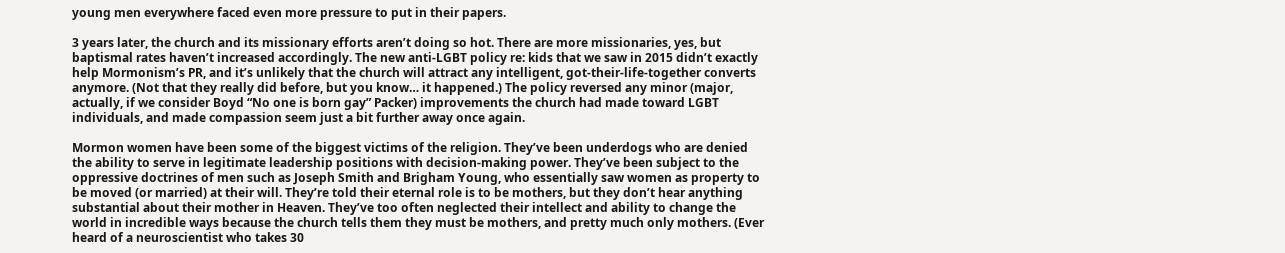young men everywhere faced even more pressure to put in their papers.

3 years later, the church and its missionary efforts aren’t doing so hot. There are more missionaries, yes, but baptismal rates haven’t increased accordingly. The new anti-LGBT policy re: kids that we saw in 2015 didn’t exactly help Mormonism’s PR, and it’s unlikely that the church will attract any intelligent, got-their-life-together converts anymore. (Not that they really did before, but you know… it happened.) The policy reversed any minor (major, actually, if we consider Boyd “No one is born gay” Packer) improvements the church had made toward LGBT individuals, and made compassion seem just a bit further away once again.

Mormon women have been some of the biggest victims of the religion. They’ve been underdogs who are denied the ability to serve in legitimate leadership positions with decision-making power. They’ve been subject to the oppressive doctrines of men such as Joseph Smith and Brigham Young, who essentially saw women as property to be moved (or married) at their will. They’re told their eternal role is to be mothers, but they don’t hear anything substantial about their mother in Heaven. They’ve too often neglected their intellect and ability to change the world in incredible ways because the church tells them they must be mothers, and pretty much only mothers. (Ever heard of a neuroscientist who takes 30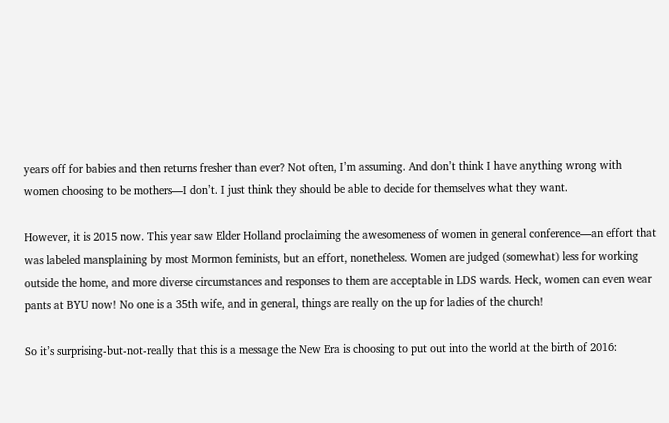years off for babies and then returns fresher than ever? Not often, I’m assuming. And don’t think I have anything wrong with women choosing to be mothers—I don’t. I just think they should be able to decide for themselves what they want.

However, it is 2015 now. This year saw Elder Holland proclaiming the awesomeness of women in general conference—an effort that was labeled mansplaining by most Mormon feminists, but an effort, nonetheless. Women are judged (somewhat) less for working outside the home, and more diverse circumstances and responses to them are acceptable in LDS wards. Heck, women can even wear pants at BYU now! No one is a 35th wife, and in general, things are really on the up for ladies of the church!

So it’s surprising-but-not-really that this is a message the New Era is choosing to put out into the world at the birth of 2016: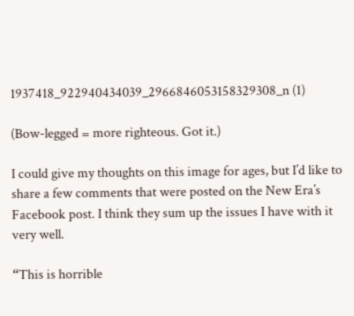1937418_922940434039_2966846053158329308_n (1)

(Bow-legged = more righteous. Got it.)

I could give my thoughts on this image for ages, but I’d like to share a few comments that were posted on the New Era’s Facebook post. I think they sum up the issues I have with it very well.

“This is horrible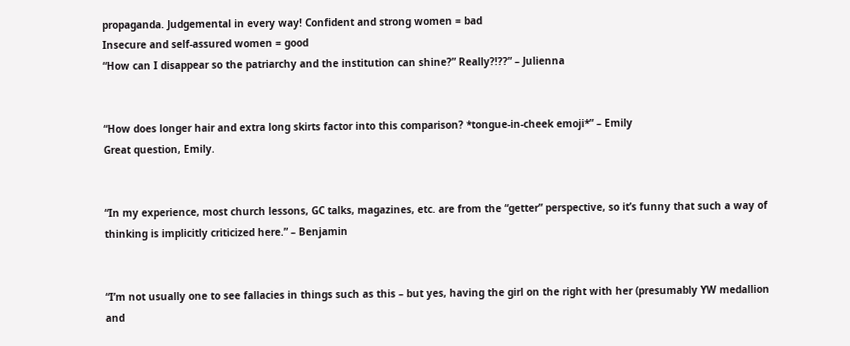propaganda. Judgemental in every way! Confident and strong women = bad
Insecure and self-assured women = good
“How can I disappear so the patriarchy and the institution can shine?” Really?!??” – Julienna


“How does longer hair and extra long skirts factor into this comparison? *tongue-in-cheek emoji*” – Emily
Great question, Emily.


“In my experience, most church lessons, GC talks, magazines, etc. are from the “getter” perspective, so it’s funny that such a way of thinking is implicitly criticized here.” – Benjamin


“I’m not usually one to see fallacies in things such as this – but yes, having the girl on the right with her (presumably YW medallion and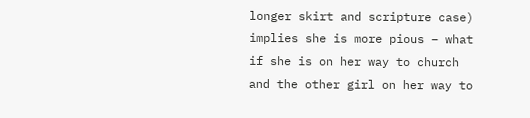longer skirt and scripture case) implies she is more pious – what if she is on her way to church and the other girl on her way to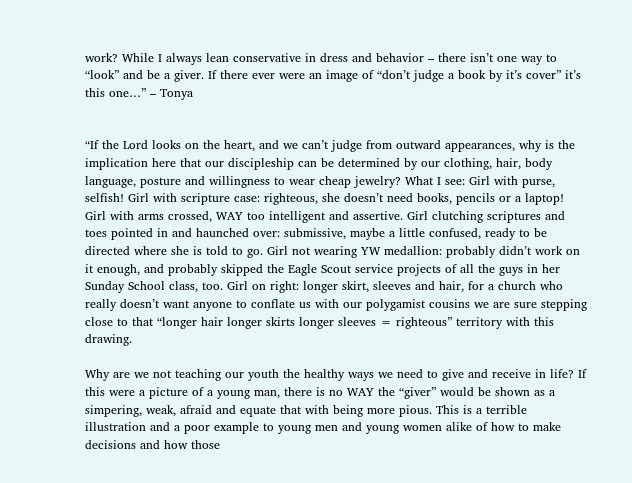work? While I always lean conservative in dress and behavior – there isn’t one way to “look” and be a giver. If there ever were an image of “don’t judge a book by it’s cover” it’s this one…” – Tonya


“If the Lord looks on the heart, and we can’t judge from outward appearances, why is the implication here that our discipleship can be determined by our clothing, hair, body language, posture and willingness to wear cheap jewelry? What I see: Girl with purse, selfish! Girl with scripture case: righteous, she doesn’t need books, pencils or a laptop! Girl with arms crossed, WAY too intelligent and assertive. Girl clutching scriptures and toes pointed in and haunched over: submissive, maybe a little confused, ready to be directed where she is told to go. Girl not wearing YW medallion: probably didn’t work on it enough, and probably skipped the Eagle Scout service projects of all the guys in her Sunday School class, too. Girl on right: longer skirt, sleeves and hair, for a church who really doesn’t want anyone to conflate us with our polygamist cousins we are sure stepping close to that “longer hair longer skirts longer sleeves = righteous” territory with this drawing.

Why are we not teaching our youth the healthy ways we need to give and receive in life? If this were a picture of a young man, there is no WAY the “giver” would be shown as a simpering, weak, afraid and equate that with being more pious. This is a terrible illustration and a poor example to young men and young women alike of how to make decisions and how those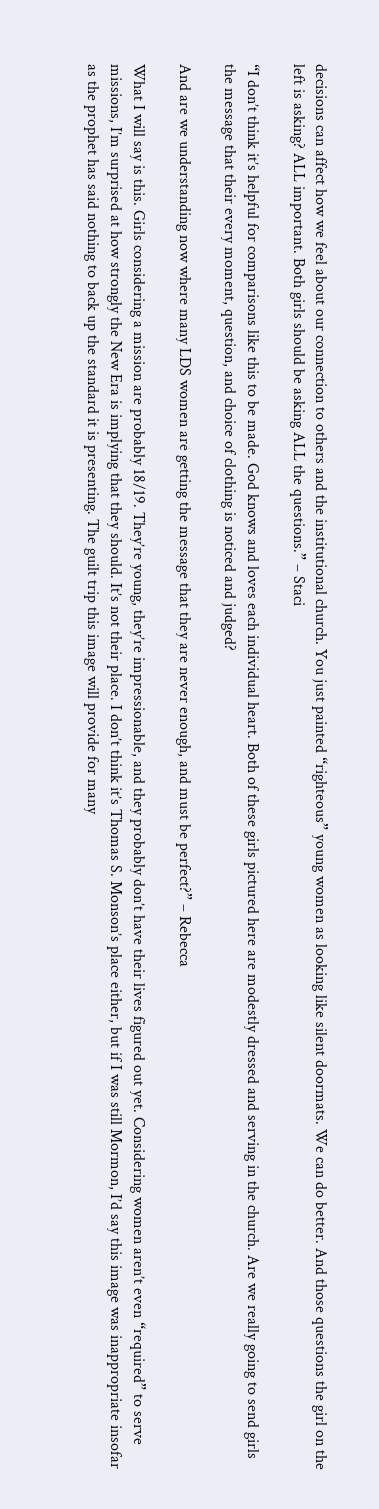decisions can affect how we feel about our connection to others and the institutional church. You just painted “righteous” young women as looking like silent doormats. We can do better. And those questions the girl on the left is asking? ALL important. Both girls should be asking ALL the questions.” – Staci

“I don’t think it’s helpful for comparisons like this to be made. God knows and loves each individual heart. Both of these girls pictured here are modestly dressed and serving in the church. Are we really going to send girls the message that their every moment, question, and choice of clothing is noticed and judged?

And are we understanding now where many LDS women are getting the message that they are never enough, and must be perfect?” – Rebecca

What I will say is this. Girls considering a mission are probably 18/19. They’re young, they’re impressionable, and they probably don’t have their lives figured out yet. Considering women aren’t even “required” to serve missions, I’m surprised at how strongly the New Era is implying that they should. It’s not their place. I don’t think it’s Thomas S. Monson’s place either, but if I was still Mormon, I’d say this image was inappropriate insofar as the prophet has said nothing to back up the standard it is presenting. The guilt trip this image will provide for many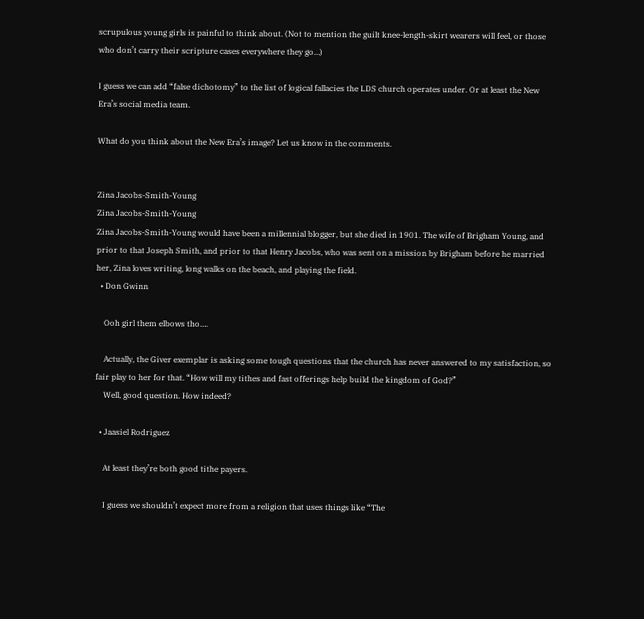scrupulous young girls is painful to think about. (Not to mention the guilt knee-length-skirt wearers will feel, or those who don’t carry their scripture cases everywhere they go…)

I guess we can add “false dichotomy” to the list of logical fallacies the LDS church operates under. Or at least the New Era’s social media team.

What do you think about the New Era’s image? Let us know in the comments.


Zina Jacobs-Smith-Young
Zina Jacobs-Smith-Young
Zina Jacobs-Smith-Young would have been a millennial blogger, but she died in 1901. The wife of Brigham Young, and prior to that Joseph Smith, and prior to that Henry Jacobs, who was sent on a mission by Brigham before he married her, Zina loves writing, long walks on the beach, and playing the field.
  • Don Gwinn

    Ooh girl them elbows tho….

    Actually, the Giver exemplar is asking some tough questions that the church has never answered to my satisfaction, so fair play to her for that. “How will my tithes and fast offerings help build the kingdom of God?”
    Well, good question. How indeed?

  • Jaasiel Rodriguez

    At least they’re both good tithe payers.

    I guess we shouldn’t expect more from a religion that uses things like “The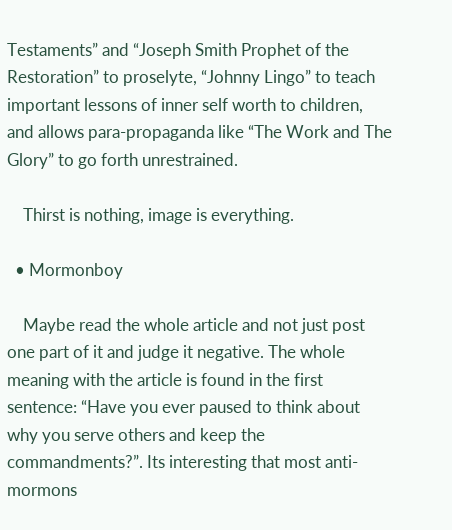Testaments” and “Joseph Smith Prophet of the Restoration” to proselyte, “Johnny Lingo” to teach important lessons of inner self worth to children, and allows para-propaganda like “The Work and The Glory” to go forth unrestrained.

    Thirst is nothing, image is everything.

  • Mormonboy

    Maybe read the whole article and not just post one part of it and judge it negative. The whole meaning with the article is found in the first sentence: “Have you ever paused to think about why you serve others and keep the commandments?”. Its interesting that most anti-mormons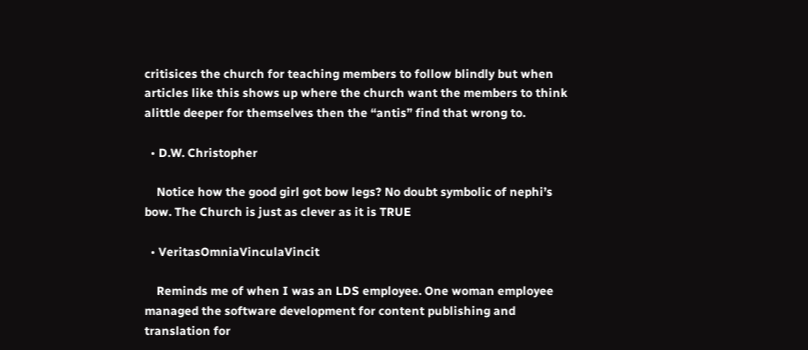critisices the church for teaching members to follow blindly but when articles like this shows up where the church want the members to think alittle deeper for themselves then the “antis” find that wrong to.

  • D.W. Christopher

    Notice how the good girl got bow legs? No doubt symbolic of nephi’s bow. The Church is just as clever as it is TRUE

  • VeritasOmniaVinculaVincit

    Reminds me of when I was an LDS employee. One woman employee managed the software development for content publishing and translation for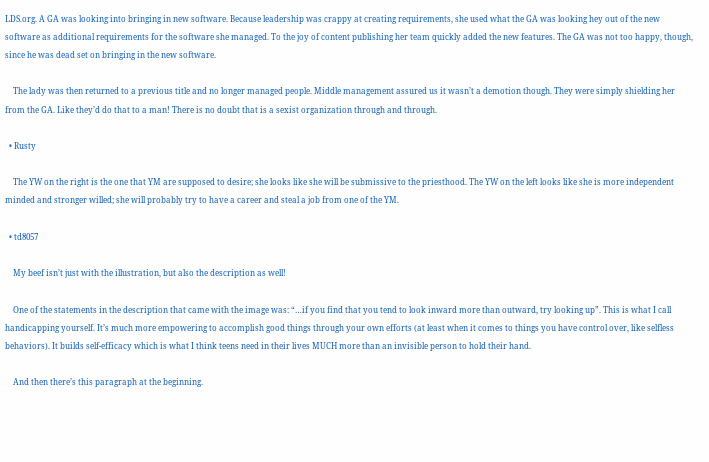LDS.org. A GA was looking into bringing in new software. Because leadership was crappy at creating requirements, she used what the GA was looking hey out of the new software as additional requirements for the software she managed. To the joy of content publishing her team quickly added the new features. The GA was not too happy, though, since he was dead set on bringing in the new software.

    The lady was then returned to a previous title and no longer managed people. Middle management assured us it wasn’t a demotion though. They were simply shielding her from the GA. Like they’d do that to a man! There is no doubt that is a sexist organization through and through.

  • Rusty

    The YW on the right is the one that YM are supposed to desire; she looks like she will be submissive to the priesthood. The YW on the left looks like she is more independent minded and stronger willed; she will probably try to have a career and steal a job from one of the YM.

  • td8057

    My beef isn’t just with the illustration, but also the description as well!

    One of the statements in the description that came with the image was: “…if you find that you tend to look inward more than outward, try looking up”. This is what I call handicapping yourself. It’s much more empowering to accomplish good things through your own efforts (at least when it comes to things you have control over, like selfless behaviors). It builds self-efficacy which is what I think teens need in their lives MUCH more than an invisible person to hold their hand.

    And then there’s this paragraph at the beginning.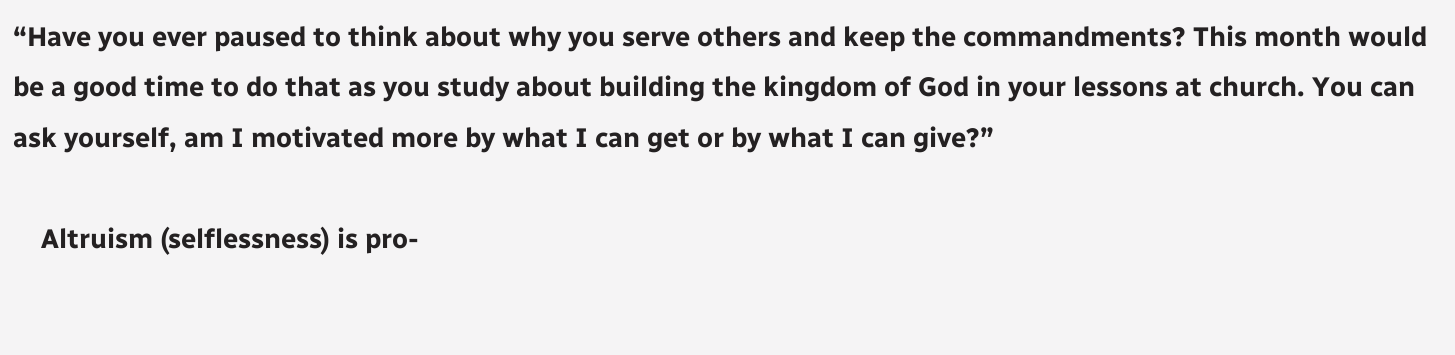“Have you ever paused to think about why you serve others and keep the commandments? This month would be a good time to do that as you study about building the kingdom of God in your lessons at church. You can ask yourself, am I motivated more by what I can get or by what I can give?”

    Altruism (selflessness) is pro-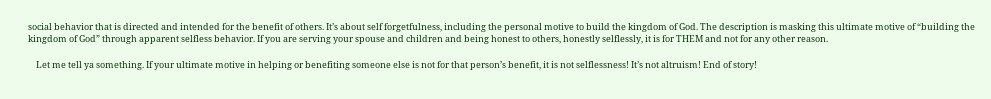social behavior that is directed and intended for the benefit of others. It’s about self forgetfulness, including the personal motive to build the kingdom of God. The description is masking this ultimate motive of “building the kingdom of God” through apparent selfless behavior. If you are serving your spouse and children and being honest to others, honestly selflessly, it is for THEM and not for any other reason.

    Let me tell ya something. If your ultimate motive in helping or benefiting someone else is not for that person’s benefit, it is not selflessness! It’s not altruism! End of story!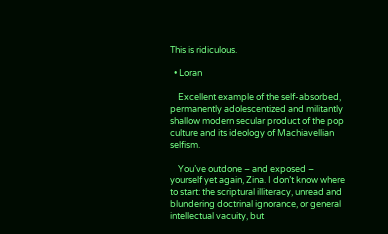This is ridiculous.

  • Loran

    Excellent example of the self-absorbed, permanently adolescentized and militantly shallow modern secular product of the pop culture and its ideology of Machiavellian selfism.

    You’ve outdone – and exposed – yourself yet again, Zina. I don’t know where to start: the scriptural illiteracy, unread and blundering doctrinal ignorance, or general intellectual vacuity, but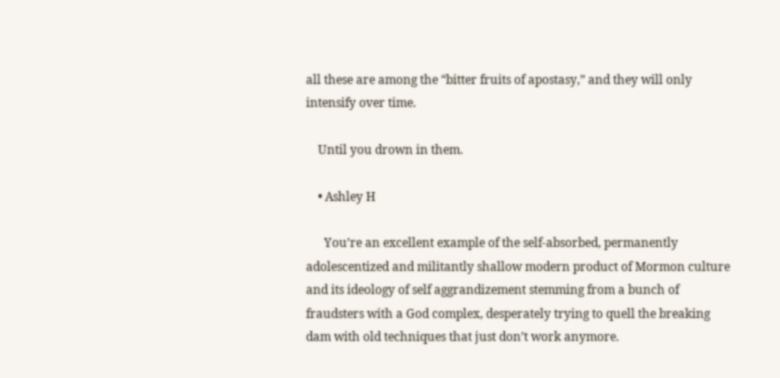all these are among the “bitter fruits of apostasy,” and they will only intensify over time.

    Until you drown in them.

    • Ashley H

      You’re an excellent example of the self-absorbed, permanently adolescentized and militantly shallow modern product of Mormon culture and its ideology of self aggrandizement stemming from a bunch of fraudsters with a God complex, desperately trying to quell the breaking dam with old techniques that just don’t work anymore.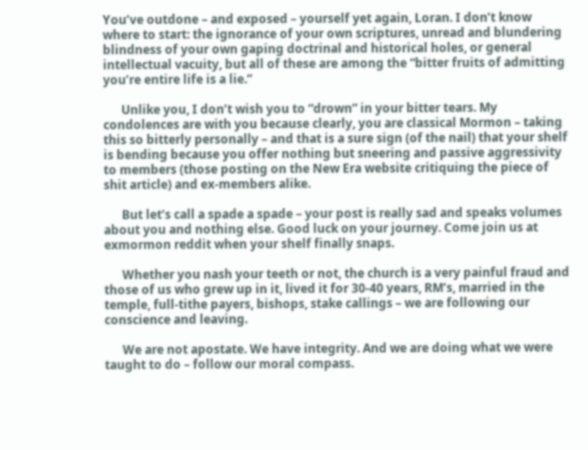You’ve outdone – and exposed – yourself yet again, Loran. I don’t know where to start: the ignorance of your own scriptures, unread and blundering blindness of your own gaping doctrinal and historical holes, or general intellectual vacuity, but all of these are among the “bitter fruits of admitting you’re entire life is a lie.”

      Unlike you, I don’t wish you to “drown” in your bitter tears. My condolences are with you because clearly, you are classical Mormon – taking this so bitterly personally – and that is a sure sign (of the nail) that your shelf is bending because you offer nothing but sneering and passive aggressivity to members (those posting on the New Era website critiquing the piece of shit article) and ex-members alike.

      But let’s call a spade a spade – your post is really sad and speaks volumes about you and nothing else. Good luck on your journey. Come join us at exmormon reddit when your shelf finally snaps.

      Whether you nash your teeth or not, the church is a very painful fraud and those of us who grew up in it, lived it for 30-40 years, RM’s, married in the temple, full-tithe payers, bishops, stake callings – we are following our conscience and leaving.

      We are not apostate. We have integrity. And we are doing what we were taught to do – follow our moral compass.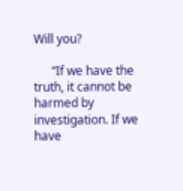Will you?

      “If we have the truth, it cannot be harmed by investigation. If we have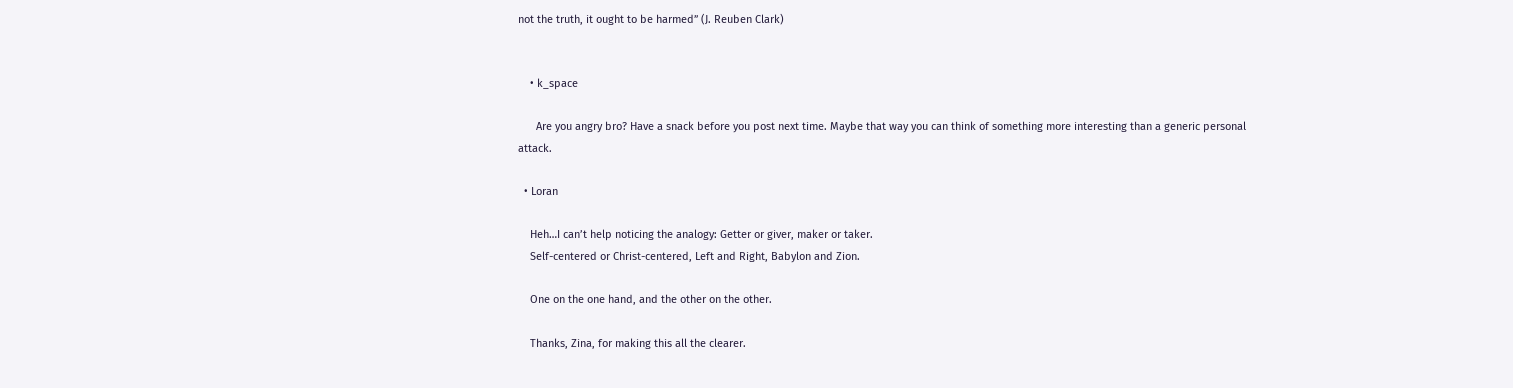not the truth, it ought to be harmed” (J. Reuben Clark)


    • k_space

      Are you angry bro? Have a snack before you post next time. Maybe that way you can think of something more interesting than a generic personal attack.

  • Loran

    Heh…I can’t help noticing the analogy: Getter or giver, maker or taker.
    Self-centered or Christ-centered, Left and Right, Babylon and Zion.

    One on the one hand, and the other on the other.

    Thanks, Zina, for making this all the clearer.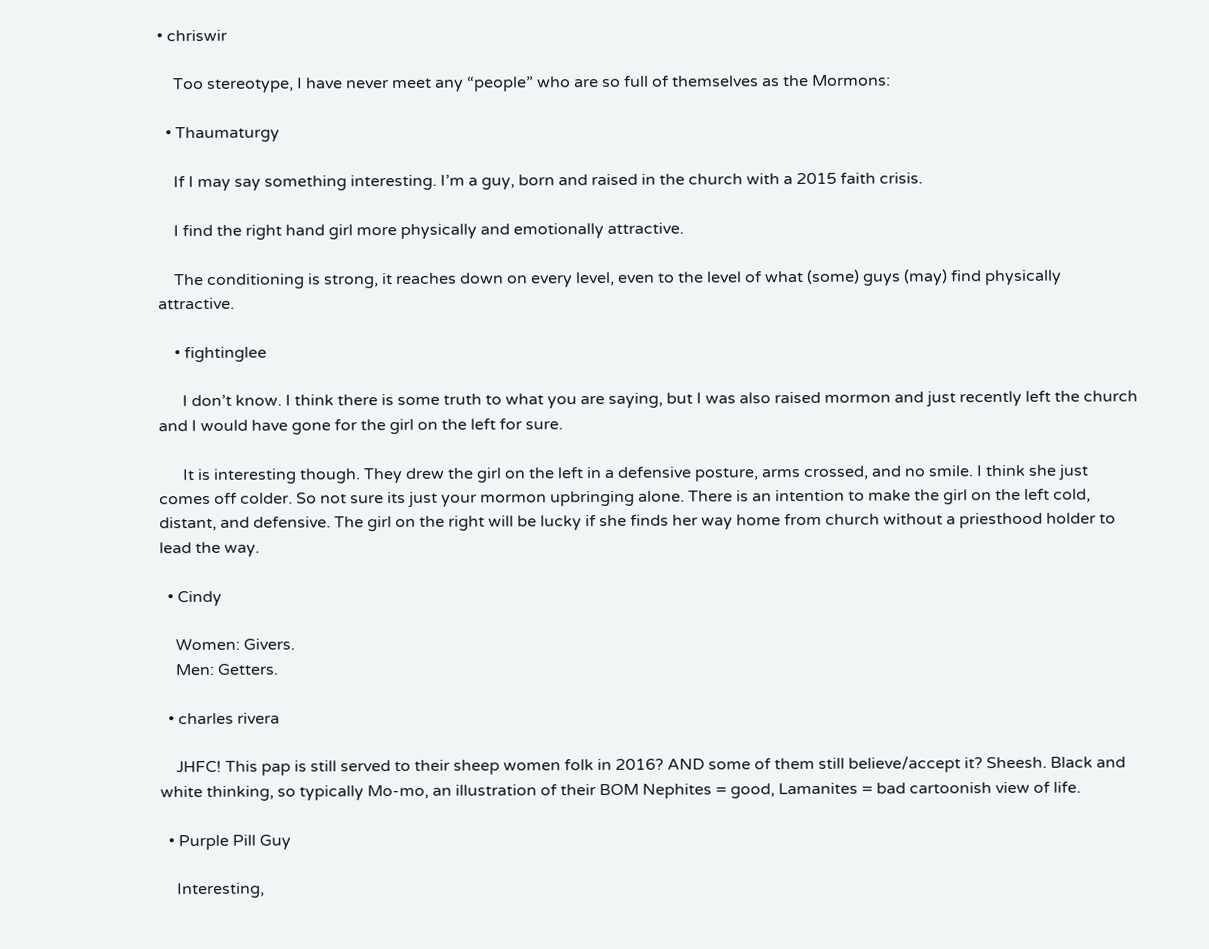• chriswir

    Too stereotype, I have never meet any “people” who are so full of themselves as the Mormons:

  • Thaumaturgy

    If I may say something interesting. I’m a guy, born and raised in the church with a 2015 faith crisis.

    I find the right hand girl more physically and emotionally attractive.

    The conditioning is strong, it reaches down on every level, even to the level of what (some) guys (may) find physically attractive.

    • fightinglee

      I don’t know. I think there is some truth to what you are saying, but I was also raised mormon and just recently left the church and I would have gone for the girl on the left for sure.

      It is interesting though. They drew the girl on the left in a defensive posture, arms crossed, and no smile. I think she just comes off colder. So not sure its just your mormon upbringing alone. There is an intention to make the girl on the left cold, distant, and defensive. The girl on the right will be lucky if she finds her way home from church without a priesthood holder to lead the way.

  • Cindy

    Women: Givers.
    Men: Getters.

  • charles rivera

    JHFC! This pap is still served to their sheep women folk in 2016? AND some of them still believe/accept it? Sheesh. Black and white thinking, so typically Mo-mo, an illustration of their BOM Nephites = good, Lamanites = bad cartoonish view of life.

  • Purple Pill Guy

    Interesting,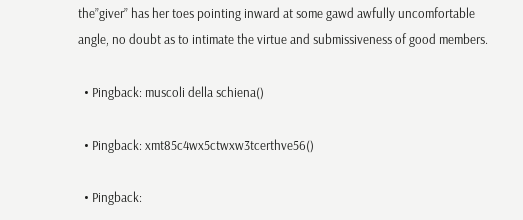the”giver” has her toes pointing inward at some gawd awfully uncomfortable angle, no doubt as to intimate the virtue and submissiveness of good members.

  • Pingback: muscoli della schiena()

  • Pingback: xmt85c4wx5ctwxw3tcerthve56()

  • Pingback: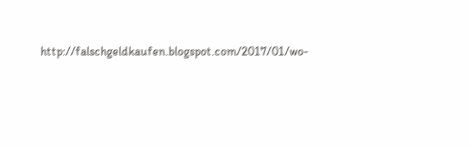http://falschgeldkaufen.blogspot.com/2017/01/wo-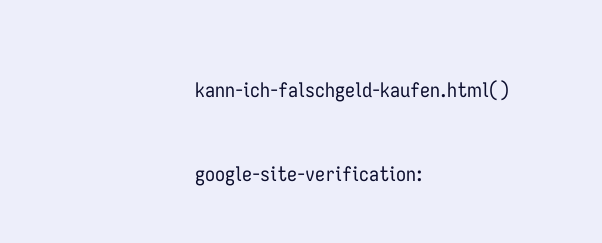kann-ich-falschgeld-kaufen.html()

google-site-verification: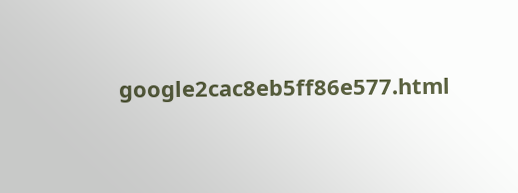google2cac8eb5ff86e577.html